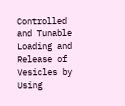Controlled and Tunable Loading and Release of Vesicles by Using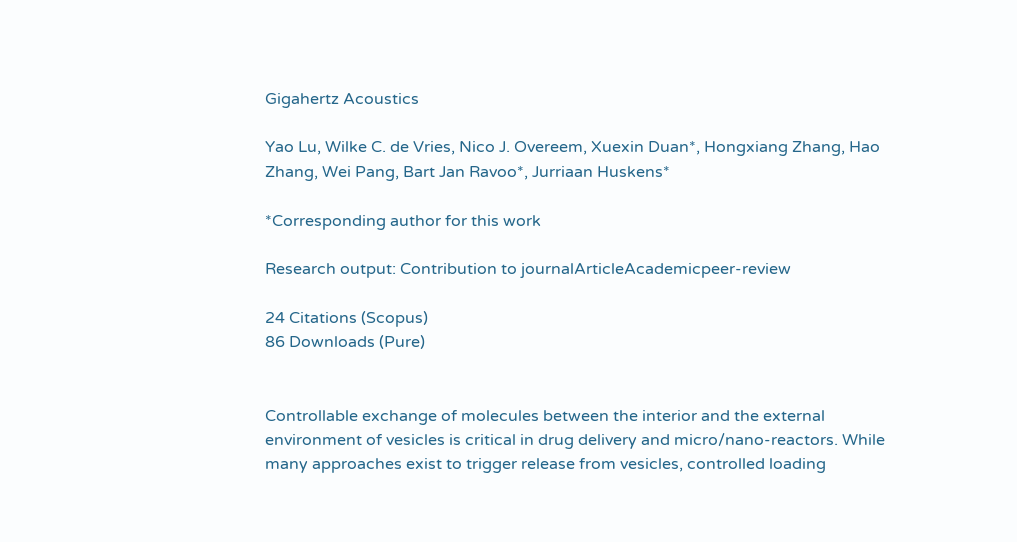Gigahertz Acoustics

Yao Lu, Wilke C. de Vries, Nico J. Overeem, Xuexin Duan*, Hongxiang Zhang, Hao Zhang, Wei Pang, Bart Jan Ravoo*, Jurriaan Huskens*

*Corresponding author for this work

Research output: Contribution to journalArticleAcademicpeer-review

24 Citations (Scopus)
86 Downloads (Pure)


Controllable exchange of molecules between the interior and the external environment of vesicles is critical in drug delivery and micro/nano-reactors. While many approaches exist to trigger release from vesicles, controlled loading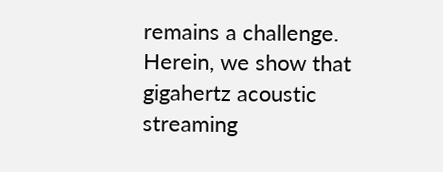remains a challenge. Herein, we show that gigahertz acoustic streaming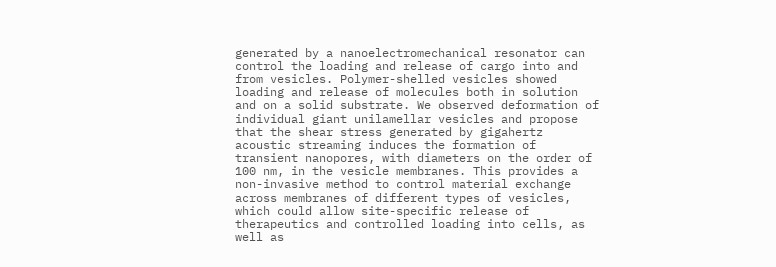generated by a nanoelectromechanical resonator can control the loading and release of cargo into and from vesicles. Polymer-shelled vesicles showed loading and release of molecules both in solution and on a solid substrate. We observed deformation of individual giant unilamellar vesicles and propose that the shear stress generated by gigahertz acoustic streaming induces the formation of transient nanopores, with diameters on the order of 100 nm, in the vesicle membranes. This provides a non-invasive method to control material exchange across membranes of different types of vesicles, which could allow site-specific release of therapeutics and controlled loading into cells, as well as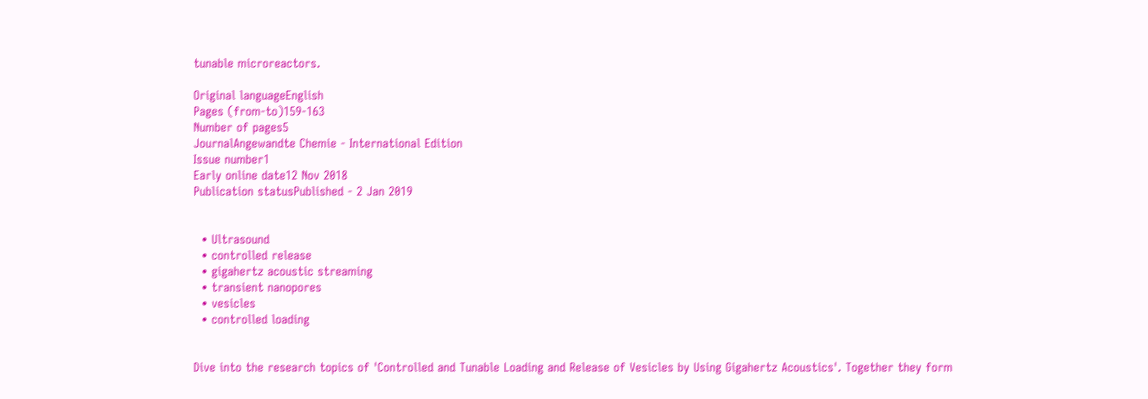tunable microreactors.

Original languageEnglish
Pages (from-to)159-163
Number of pages5
JournalAngewandte Chemie - International Edition
Issue number1
Early online date12 Nov 2018
Publication statusPublished - 2 Jan 2019


  • Ultrasound
  • controlled release
  • gigahertz acoustic streaming
  • transient nanopores
  • vesicles
  • controlled loading


Dive into the research topics of 'Controlled and Tunable Loading and Release of Vesicles by Using Gigahertz Acoustics'. Together they form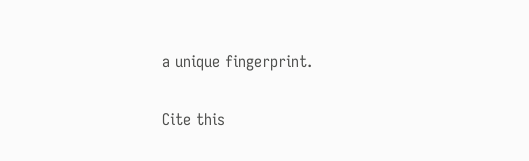a unique fingerprint.

Cite this